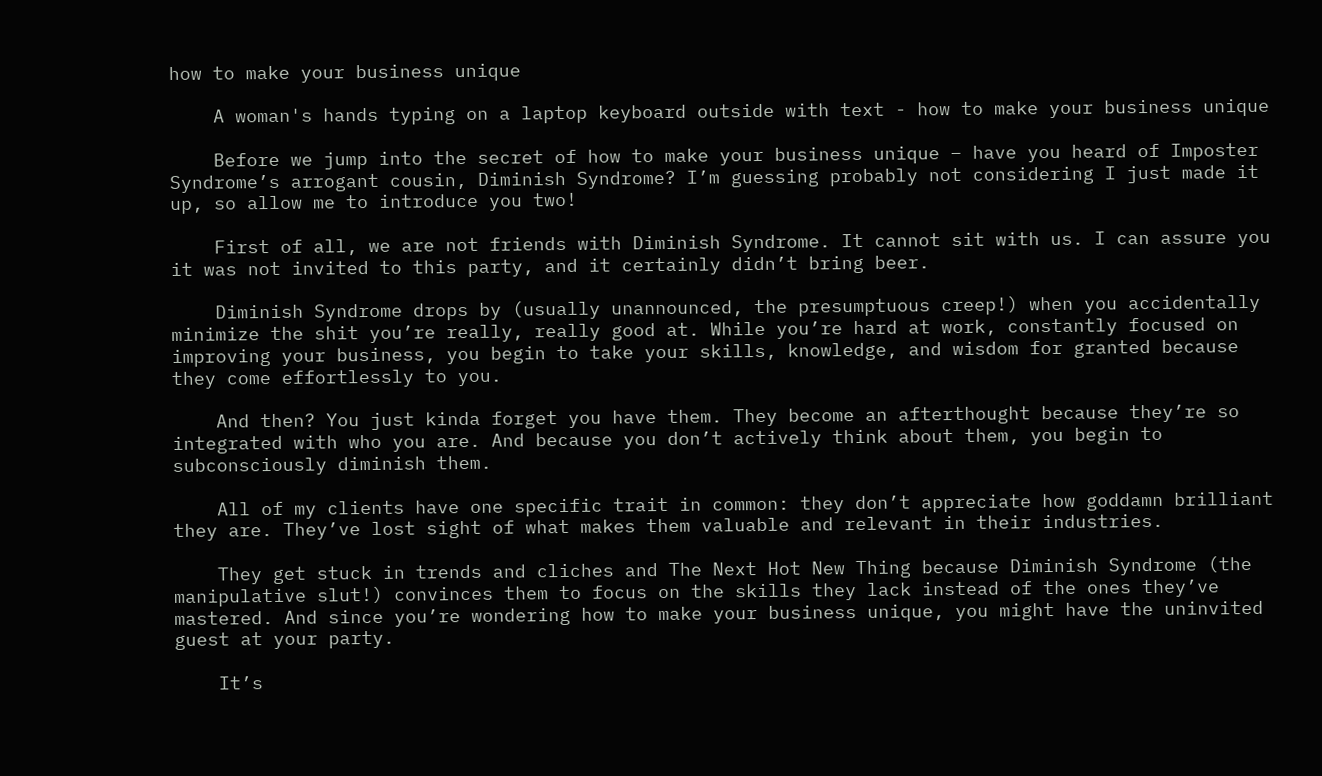how to make your business unique

    A woman's hands typing on a laptop keyboard outside with text - how to make your business unique

    Before we jump into the secret of how to make your business unique – have you heard of Imposter Syndrome’s arrogant cousin, Diminish Syndrome? I’m guessing probably not considering I just made it up, so allow me to introduce you two!

    First of all, we are not friends with Diminish Syndrome. It cannot sit with us. I can assure you it was not invited to this party, and it certainly didn’t bring beer.

    Diminish Syndrome drops by (usually unannounced, the presumptuous creep!) when you accidentally minimize the shit you’re really, really good at. While you’re hard at work, constantly focused on improving your business, you begin to take your skills, knowledge, and wisdom for granted because they come effortlessly to you.

    And then? You just kinda forget you have them. They become an afterthought because they’re so integrated with who you are. And because you don’t actively think about them, you begin to subconsciously diminish them.

    All of my clients have one specific trait in common: they don’t appreciate how goddamn brilliant they are. They’ve lost sight of what makes them valuable and relevant in their industries.

    They get stuck in trends and cliches and The Next Hot New Thing because Diminish Syndrome (the manipulative slut!) convinces them to focus on the skills they lack instead of the ones they’ve mastered. And since you’re wondering how to make your business unique, you might have the uninvited guest at your party.

    It’s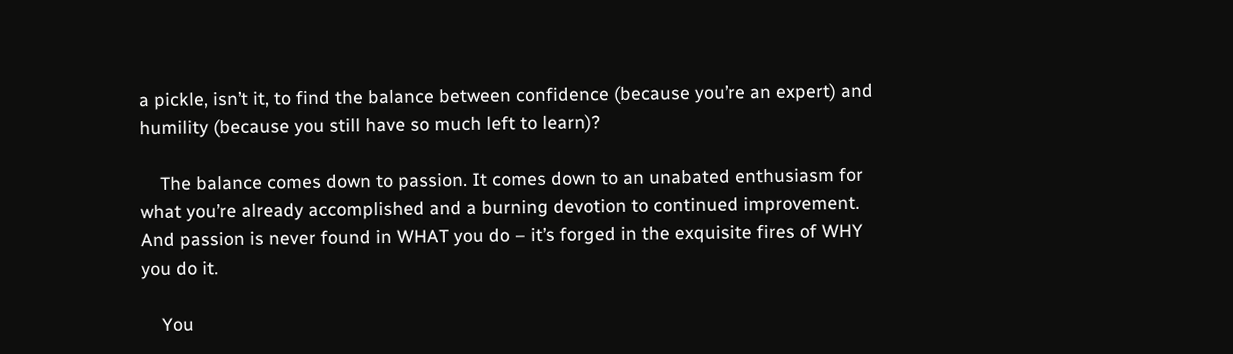a pickle, isn’t it, to find the balance between confidence (because you’re an expert) and humility (because you still have so much left to learn)?

    The balance comes down to passion. It comes down to an unabated enthusiasm for what you’re already accomplished and a burning devotion to continued improvement. And passion is never found in WHAT you do – it’s forged in the exquisite fires of WHY you do it.

    You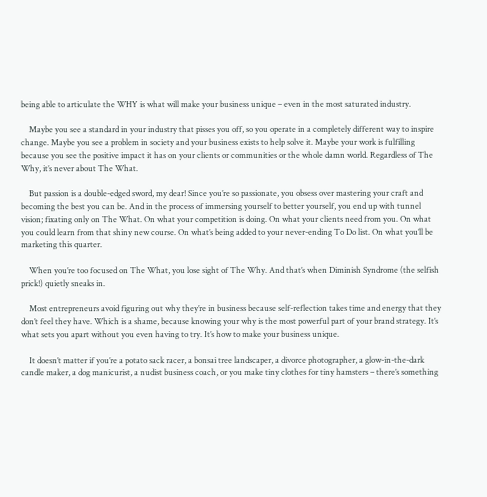being able to articulate the WHY is what will make your business unique – even in the most saturated industry.

    Maybe you see a standard in your industry that pisses you off, so you operate in a completely different way to inspire change. Maybe you see a problem in society and your business exists to help solve it. Maybe your work is fulfilling because you see the positive impact it has on your clients or communities or the whole damn world. Regardless of The Why, it’s never about The What.

    But passion is a double-edged sword, my dear! Since you’re so passionate, you obsess over mastering your craft and becoming the best you can be. And in the process of immersing yourself to better yourself, you end up with tunnel vision; fixating only on The What. On what your competition is doing. On what your clients need from you. On what you could learn from that shiny new course. On what’s being added to your never-ending To Do list. On what you’ll be marketing this quarter.

    When you’re too focused on The What, you lose sight of The Why. And that’s when Diminish Syndrome (the selfish prick!) quietly sneaks in.

    Most entrepreneurs avoid figuring out why they’re in business because self-reflection takes time and energy that they don’t feel they have. Which is a shame, because knowing your why is the most powerful part of your brand strategy. It’s what sets you apart without you even having to try. It’s how to make your business unique.

    It doesn’t matter if you’re a potato sack racer, a bonsai tree landscaper, a divorce photographer, a glow-in-the-dark candle maker, a dog manicurist, a nudist business coach, or you make tiny clothes for tiny hamsters – there’s something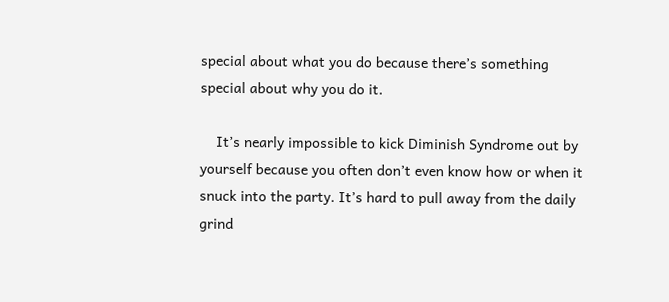special about what you do because there’s something special about why you do it.

    It’s nearly impossible to kick Diminish Syndrome out by yourself because you often don’t even know how or when it snuck into the party. It’s hard to pull away from the daily grind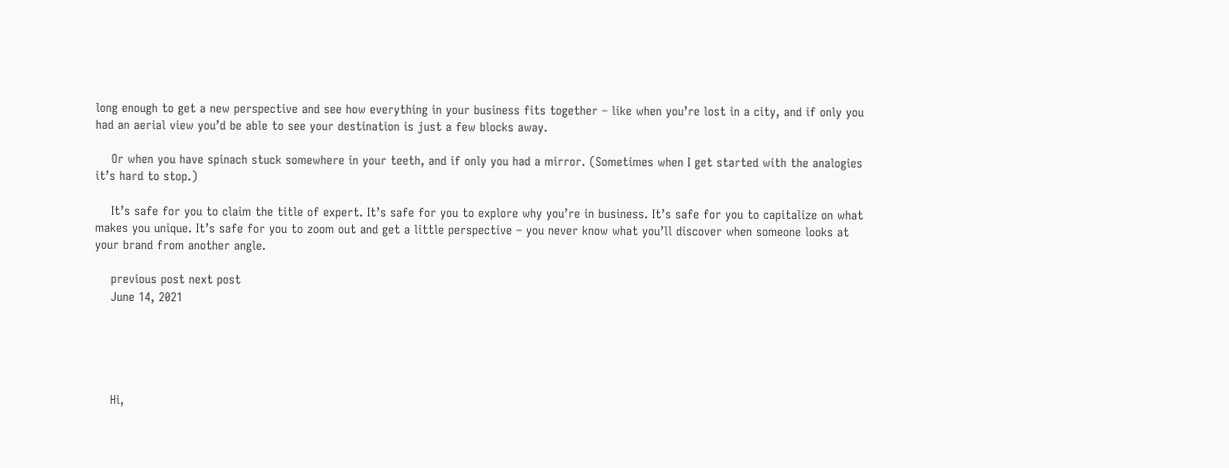long enough to get a new perspective and see how everything in your business fits together – like when you’re lost in a city, and if only you had an aerial view you’d be able to see your destination is just a few blocks away.

    Or when you have spinach stuck somewhere in your teeth, and if only you had a mirror. (Sometimes when I get started with the analogies it’s hard to stop.)

    It’s safe for you to claim the title of expert. It’s safe for you to explore why you’re in business. It’s safe for you to capitalize on what makes you unique. It’s safe for you to zoom out and get a little perspective – you never know what you’ll discover when someone looks at your brand from another angle.

    previous post next post
    June 14, 2021





    Hi,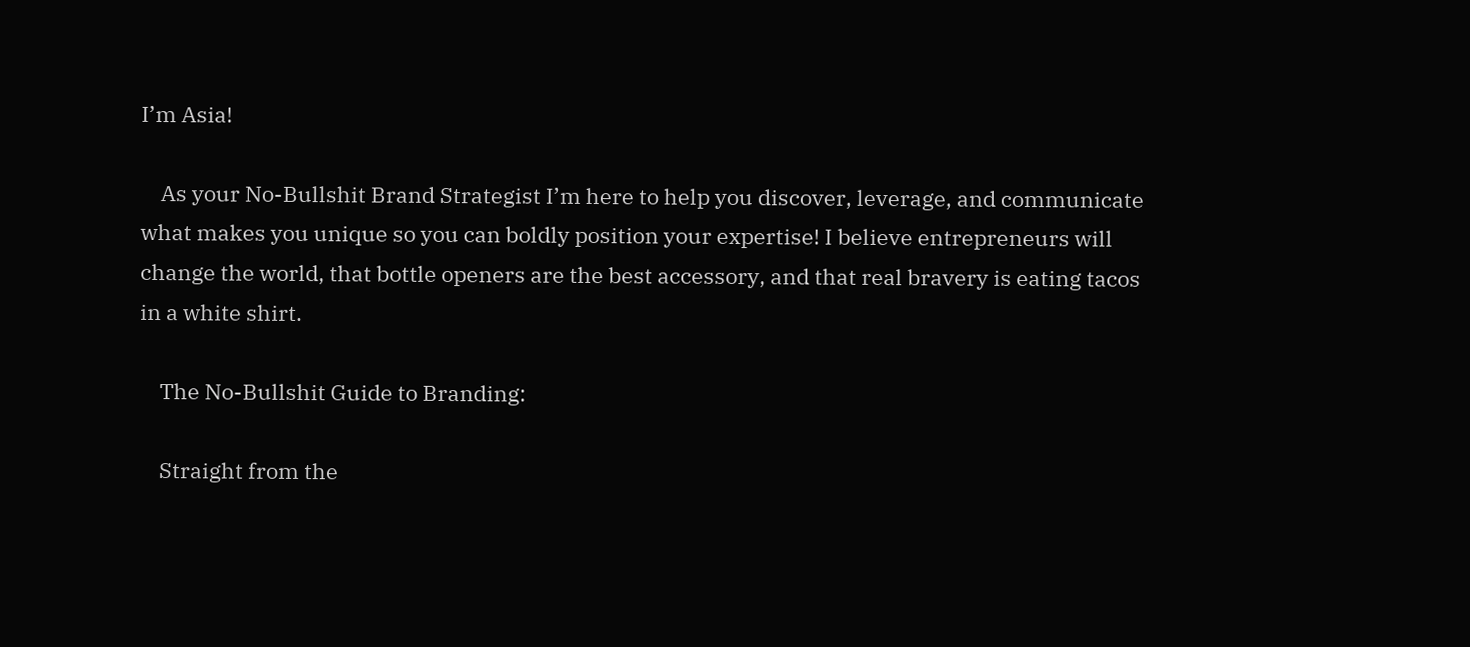I’m Asia!

    As your No-Bullshit Brand Strategist I’m here to help you discover, leverage, and communicate what makes you unique so you can boldly position your expertise! I believe entrepreneurs will change the world, that bottle openers are the best accessory, and that real bravery is eating tacos in a white shirt.

    The No-Bullshit Guide to Branding:

    Straight from the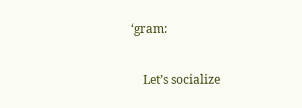‘gram:

    Let’s socialize